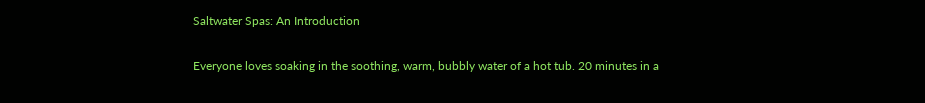Saltwater Spas: An Introduction

Everyone loves soaking in the soothing, warm, bubbly water of a hot tub. 20 minutes in a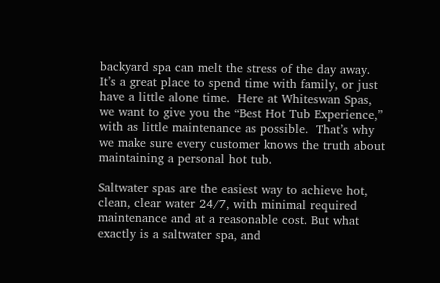backyard spa can melt the stress of the day away.  It’s a great place to spend time with family, or just have a little alone time.  Here at Whiteswan Spas, we want to give you the “Best Hot Tub Experience,” with as little maintenance as possible.  That’s why we make sure every customer knows the truth about maintaining a personal hot tub.

Saltwater spas are the easiest way to achieve hot, clean, clear water 24/7, with minimal required maintenance and at a reasonable cost. But what exactly is a saltwater spa, and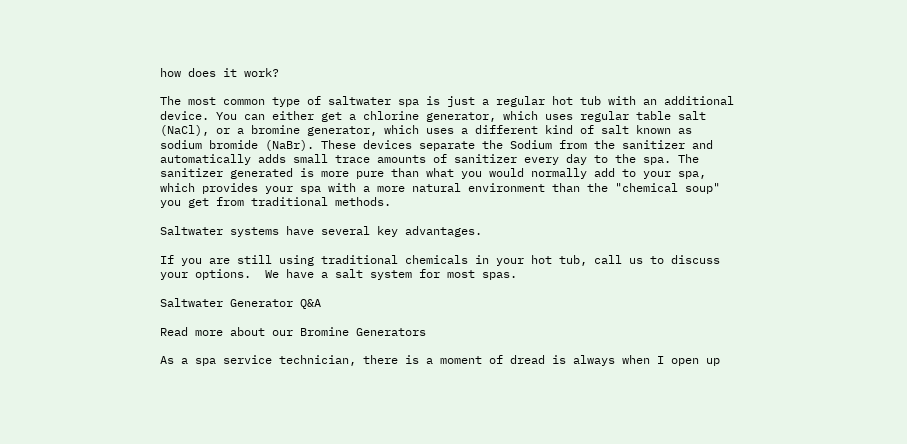how does it work?

The most common type of saltwater spa is just a regular hot tub with an additional device. You can either get a chlorine generator, which uses regular table salt (NaCl), or a bromine generator, which uses a different kind of salt known as sodium bromide (NaBr). These devices separate the Sodium from the sanitizer and automatically adds small trace amounts of sanitizer every day to the spa. The sanitizer generated is more pure than what you would normally add to your spa, which provides your spa with a more natural environment than the "chemical soup" you get from traditional methods.

Saltwater systems have several key advantages.

If you are still using traditional chemicals in your hot tub, call us to discuss your options.  We have a salt system for most spas.

Saltwater Generator Q&A

Read more about our Bromine Generators

As a spa service technician, there is a moment of dread is always when I open up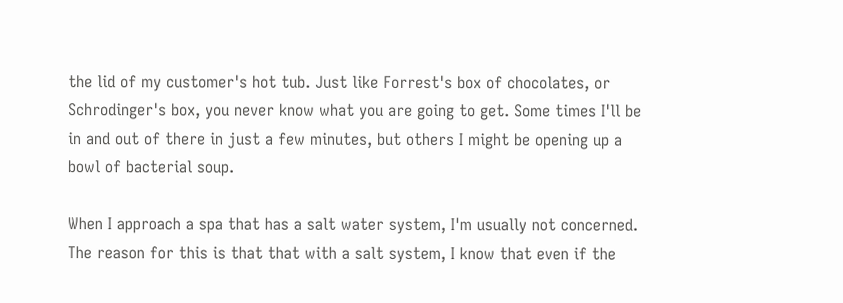the lid of my customer's hot tub. Just like Forrest's box of chocolates, or Schrodinger's box, you never know what you are going to get. Some times I'll be in and out of there in just a few minutes, but others I might be opening up a bowl of bacterial soup.

When I approach a spa that has a salt water system, I'm usually not concerned. The reason for this is that that with a salt system, I know that even if the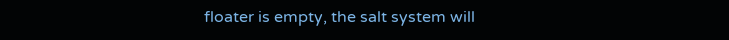floater is empty, the salt system will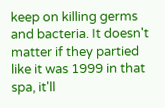keep on killing germs and bacteria. It doesn't matter if they partied like it was 1999 in that spa, it'll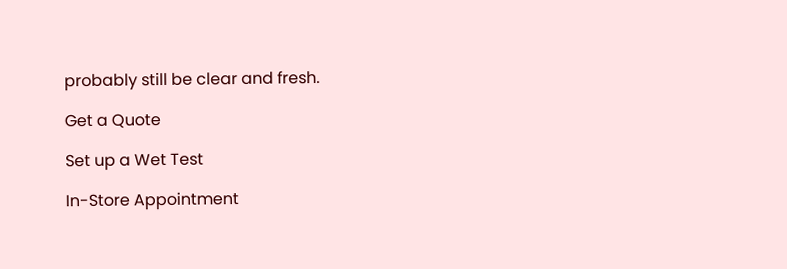probably still be clear and fresh.

Get a Quote

Set up a Wet Test

In-Store Appointment